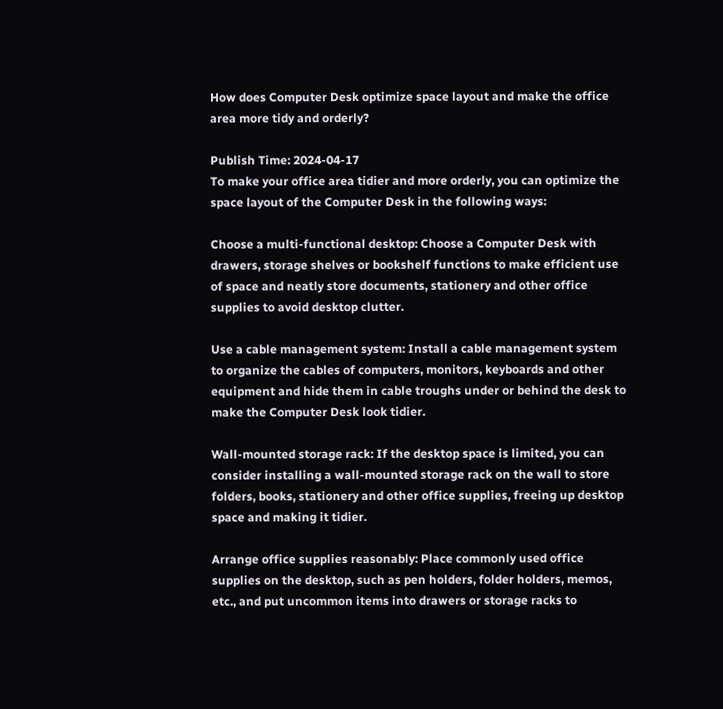How does Computer Desk optimize space layout and make the office area more tidy and orderly?

Publish Time: 2024-04-17
To make your office area tidier and more orderly, you can optimize the space layout of the Computer Desk in the following ways:

Choose a multi-functional desktop: Choose a Computer Desk with drawers, storage shelves or bookshelf functions to make efficient use of space and neatly store documents, stationery and other office supplies to avoid desktop clutter.

Use a cable management system: Install a cable management system to organize the cables of computers, monitors, keyboards and other equipment and hide them in cable troughs under or behind the desk to make the Computer Desk look tidier.

Wall-mounted storage rack: If the desktop space is limited, you can consider installing a wall-mounted storage rack on the wall to store folders, books, stationery and other office supplies, freeing up desktop space and making it tidier.

Arrange office supplies reasonably: Place commonly used office supplies on the desktop, such as pen holders, folder holders, memos, etc., and put uncommon items into drawers or storage racks to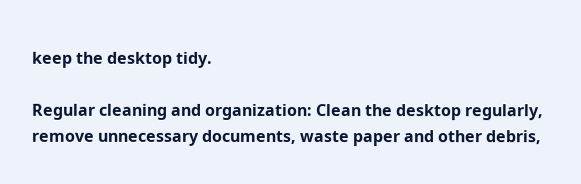keep the desktop tidy.

Regular cleaning and organization: Clean the desktop regularly, remove unnecessary documents, waste paper and other debris,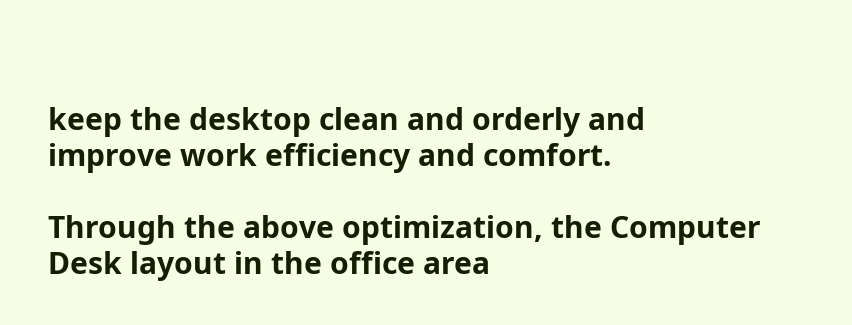keep the desktop clean and orderly and improve work efficiency and comfort.

Through the above optimization, the Computer Desk layout in the office area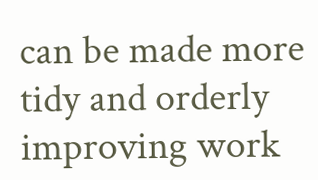can be made more tidy and orderly improving work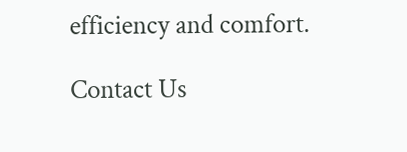efficiency and comfort.

Contact Us